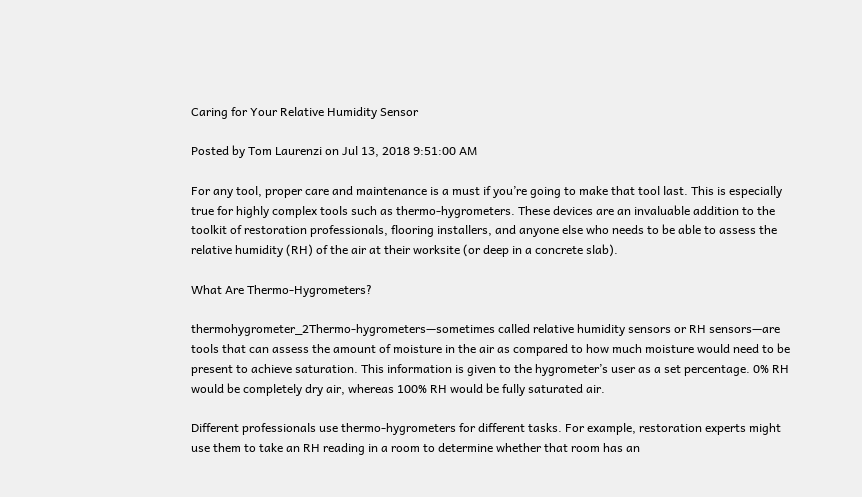Caring for Your Relative Humidity Sensor

Posted by Tom Laurenzi on Jul 13, 2018 9:51:00 AM

For any tool, proper care and maintenance is a must if you’re going to make that tool last. This is especially true for highly complex tools such as thermo-hygrometers. These devices are an invaluable addition to the toolkit of restoration professionals, flooring installers, and anyone else who needs to be able to assess the relative humidity (RH) of the air at their worksite (or deep in a concrete slab).

What Are Thermo-Hygrometers?

thermohygrometer_2Thermo-hygrometers—sometimes called relative humidity sensors or RH sensors—are tools that can assess the amount of moisture in the air as compared to how much moisture would need to be present to achieve saturation. This information is given to the hygrometer’s user as a set percentage. 0% RH would be completely dry air, whereas 100% RH would be fully saturated air.

Different professionals use thermo-hygrometers for different tasks. For example, restoration experts might use them to take an RH reading in a room to determine whether that room has an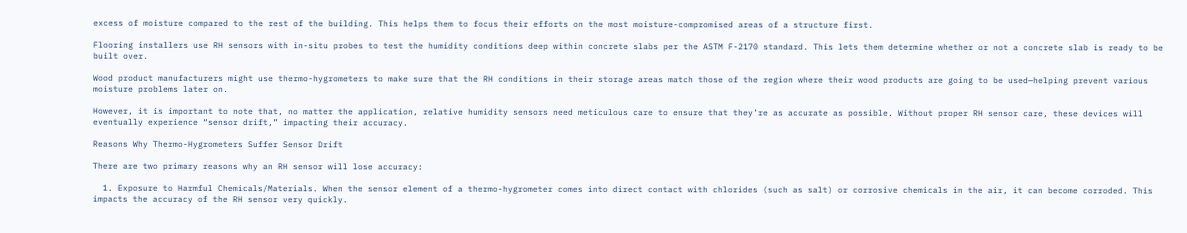excess of moisture compared to the rest of the building. This helps them to focus their efforts on the most moisture-compromised areas of a structure first.

Flooring installers use RH sensors with in-situ probes to test the humidity conditions deep within concrete slabs per the ASTM F-2170 standard. This lets them determine whether or not a concrete slab is ready to be built over.

Wood product manufacturers might use thermo-hygrometers to make sure that the RH conditions in their storage areas match those of the region where their wood products are going to be used—helping prevent various moisture problems later on.

However, it is important to note that, no matter the application, relative humidity sensors need meticulous care to ensure that they’re as accurate as possible. Without proper RH sensor care, these devices will eventually experience “sensor drift,” impacting their accuracy.

Reasons Why Thermo-Hygrometers Suffer Sensor Drift

There are two primary reasons why an RH sensor will lose accuracy:

  1. Exposure to Harmful Chemicals/Materials. When the sensor element of a thermo-hygrometer comes into direct contact with chlorides (such as salt) or corrosive chemicals in the air, it can become corroded. This impacts the accuracy of the RH sensor very quickly.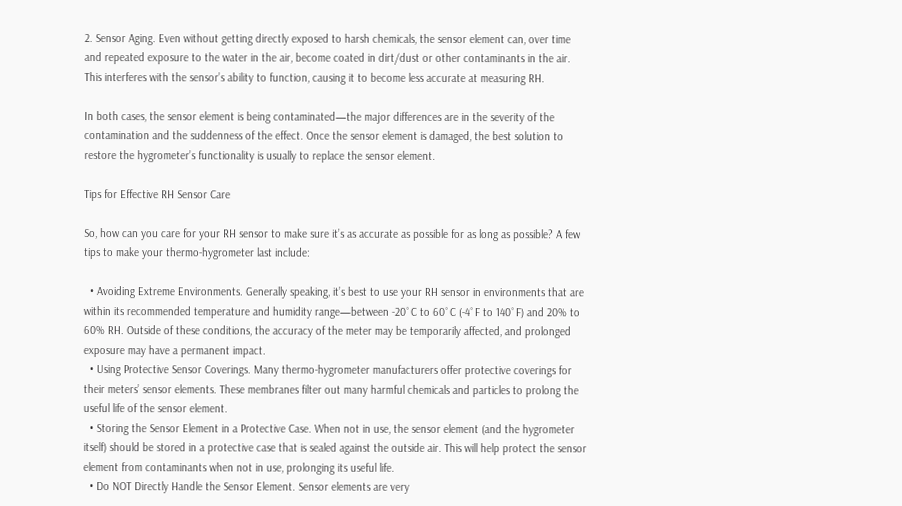2. Sensor Aging. Even without getting directly exposed to harsh chemicals, the sensor element can, over time and repeated exposure to the water in the air, become coated in dirt/dust or other contaminants in the air. This interferes with the sensor’s ability to function, causing it to become less accurate at measuring RH.

In both cases, the sensor element is being contaminated—the major differences are in the severity of the contamination and the suddenness of the effect. Once the sensor element is damaged, the best solution to restore the hygrometer’s functionality is usually to replace the sensor element.

Tips for Effective RH Sensor Care

So, how can you care for your RH sensor to make sure it’s as accurate as possible for as long as possible? A few tips to make your thermo-hygrometer last include:

  • Avoiding Extreme Environments. Generally speaking, it’s best to use your RH sensor in environments that are within its recommended temperature and humidity range—between -20˚C to 60˚C (-4˚F to 140˚F) and 20% to 60% RH. Outside of these conditions, the accuracy of the meter may be temporarily affected, and prolonged exposure may have a permanent impact.
  • Using Protective Sensor Coverings. Many thermo-hygrometer manufacturers offer protective coverings for their meters’ sensor elements. These membranes filter out many harmful chemicals and particles to prolong the useful life of the sensor element.
  • Storing the Sensor Element in a Protective Case. When not in use, the sensor element (and the hygrometer itself) should be stored in a protective case that is sealed against the outside air. This will help protect the sensor element from contaminants when not in use, prolonging its useful life.
  • Do NOT Directly Handle the Sensor Element. Sensor elements are very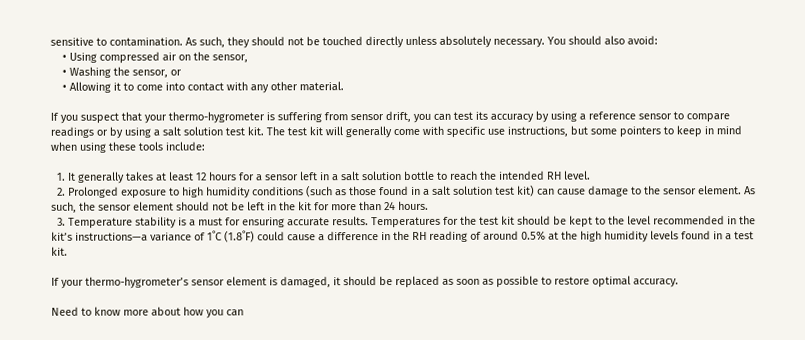sensitive to contamination. As such, they should not be touched directly unless absolutely necessary. You should also avoid:
    • Using compressed air on the sensor,
    • Washing the sensor, or
    • Allowing it to come into contact with any other material.

If you suspect that your thermo-hygrometer is suffering from sensor drift, you can test its accuracy by using a reference sensor to compare readings or by using a salt solution test kit. The test kit will generally come with specific use instructions, but some pointers to keep in mind when using these tools include:

  1. It generally takes at least 12 hours for a sensor left in a salt solution bottle to reach the intended RH level.
  2. Prolonged exposure to high humidity conditions (such as those found in a salt solution test kit) can cause damage to the sensor element. As such, the sensor element should not be left in the kit for more than 24 hours.
  3. Temperature stability is a must for ensuring accurate results. Temperatures for the test kit should be kept to the level recommended in the kit’s instructions—a variance of 1˚C (1.8˚F) could cause a difference in the RH reading of around 0.5% at the high humidity levels found in a test kit.

If your thermo-hygrometer’s sensor element is damaged, it should be replaced as soon as possible to restore optimal accuracy.

Need to know more about how you can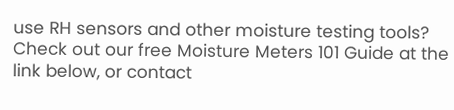use RH sensors and other moisture testing tools? Check out our free Moisture Meters 101 Guide at the link below, or contact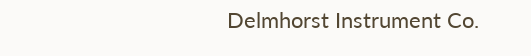Delmhorst Instrument Co.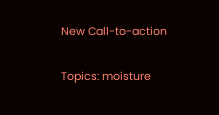New Call-to-action

Topics: moisture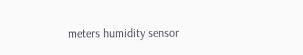meters humidity sensor